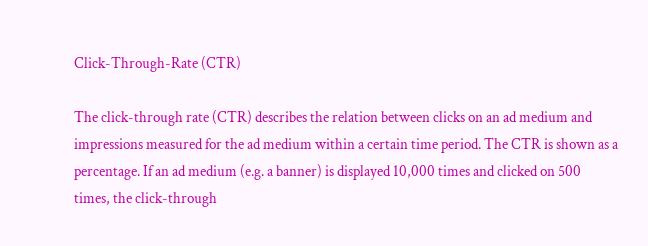Click-Through-Rate (CTR)

The click-through rate (CTR) describes the relation between clicks on an ad medium and impressions measured for the ad medium within a certain time period. The CTR is shown as a percentage. If an ad medium (e.g. a banner) is displayed 10,000 times and clicked on 500 times, the click-through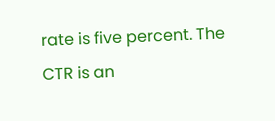rate is five percent. The CTR is an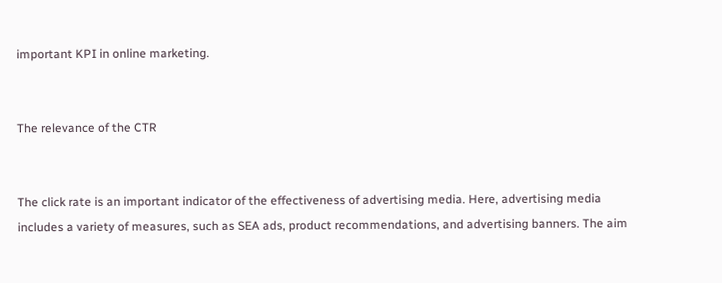important KPI in online marketing.


The relevance of the CTR


The click rate is an important indicator of the effectiveness of advertising media. Here, advertising media includes a variety of measures, such as SEA ads, product recommendations, and advertising banners. The aim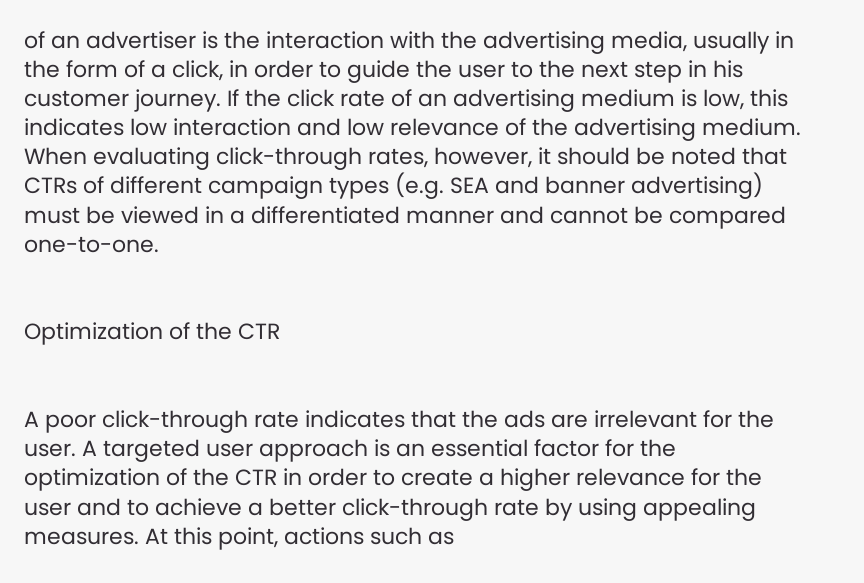of an advertiser is the interaction with the advertising media, usually in the form of a click, in order to guide the user to the next step in his customer journey. If the click rate of an advertising medium is low, this indicates low interaction and low relevance of the advertising medium. When evaluating click-through rates, however, it should be noted that CTRs of different campaign types (e.g. SEA and banner advertising) must be viewed in a differentiated manner and cannot be compared one-to-one.


Optimization of the CTR


A poor click-through rate indicates that the ads are irrelevant for the user. A targeted user approach is an essential factor for the optimization of the CTR in order to create a higher relevance for the user and to achieve a better click-through rate by using appealing measures. At this point, actions such as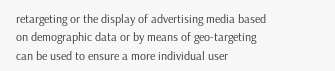retargeting or the display of advertising media based on demographic data or by means of geo-targeting can be used to ensure a more individual user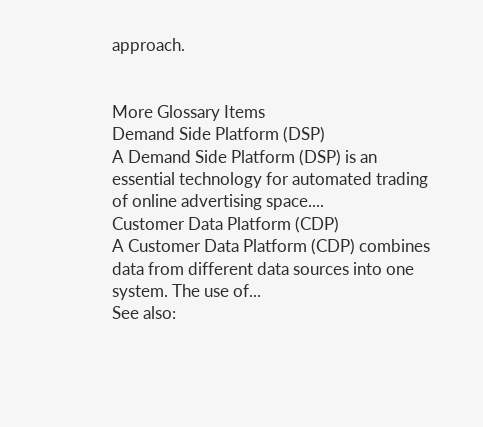approach.


More Glossary Items
Demand Side Platform (DSP)
A Demand Side Platform (DSP) is an essential technology for automated trading of online advertising space....
Customer Data Platform (CDP)
A Customer Data Platform (CDP) combines data from different data sources into one system. The use of...
See also: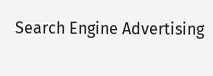Search Engine Advertising